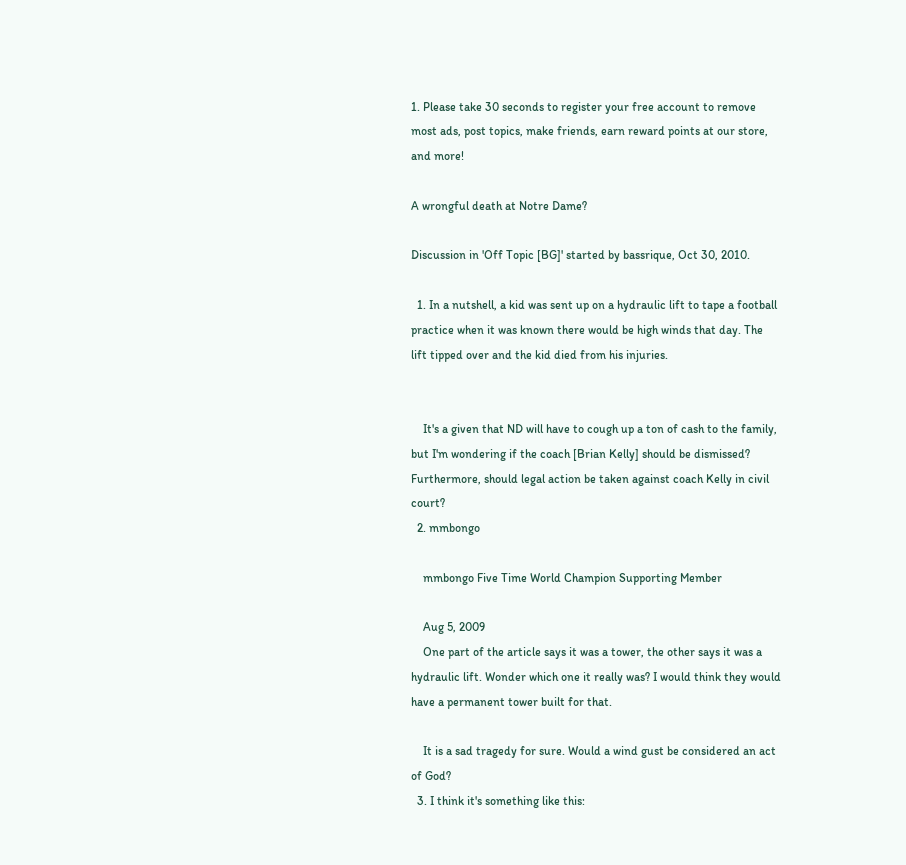1. Please take 30 seconds to register your free account to remove most ads, post topics, make friends, earn reward points at our store, and more!

A wrongful death at Notre Dame?

Discussion in 'Off Topic [BG]' started by bassrique, Oct 30, 2010.

  1. In a nutshell, a kid was sent up on a hydraulic lift to tape a football practice when it was known there would be high winds that day. The lift tipped over and the kid died from his injuries.


    It's a given that ND will have to cough up a ton of cash to the family, but I'm wondering if the coach [Brian Kelly] should be dismissed? Furthermore, should legal action be taken against coach Kelly in civil court?
  2. mmbongo

    mmbongo Five Time World Champion Supporting Member

    Aug 5, 2009
    One part of the article says it was a tower, the other says it was a hydraulic lift. Wonder which one it really was? I would think they would have a permanent tower built for that.

    It is a sad tragedy for sure. Would a wind gust be considered an act of God?
  3. I think it's something like this: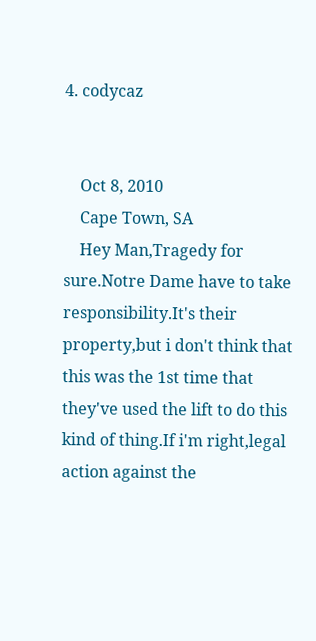4. codycaz


    Oct 8, 2010
    Cape Town, SA
    Hey Man,Tragedy for sure.Notre Dame have to take responsibility.It's their property,but i don't think that this was the 1st time that they've used the lift to do this kind of thing.If i'm right,legal action against the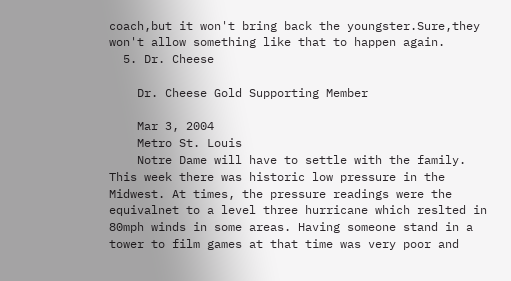coach,but it won't bring back the youngster.Sure,they won't allow something like that to happen again.
  5. Dr. Cheese

    Dr. Cheese Gold Supporting Member

    Mar 3, 2004
    Metro St. Louis
    Notre Dame will have to settle with the family. This week there was historic low pressure in the Midwest. At times, the pressure readings were the equivalnet to a level three hurricane which reslted in 80mph winds in some areas. Having someone stand in a tower to film games at that time was very poor and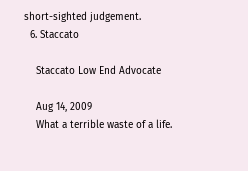short-sighted judgement.
  6. Staccato

    Staccato Low End Advocate

    Aug 14, 2009
    What a terrible waste of a life.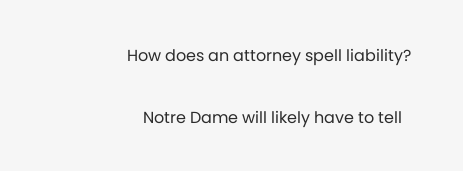How does an attorney spell liability?

    Notre Dame will likely have to tell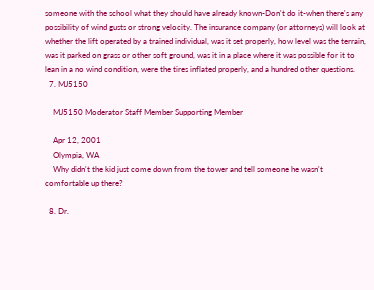someone with the school what they should have already known-Don't do it-when there's any possibility of wind gusts or strong velocity. The insurance company (or attorneys) will look at whether the lift operated by a trained individual, was it set properly, how level was the terrain, was it parked on grass or other soft ground, was it in a place where it was possible for it to lean in a no wind condition, were the tires inflated properly, and a hundred other questions.
  7. MJ5150

    MJ5150 Moderator Staff Member Supporting Member

    Apr 12, 2001
    Olympia, WA
    Why didn't the kid just come down from the tower and tell someone he wasn't comfortable up there?

  8. Dr.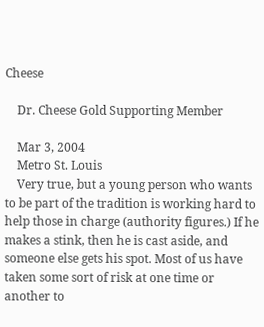Cheese

    Dr. Cheese Gold Supporting Member

    Mar 3, 2004
    Metro St. Louis
    Very true, but a young person who wants to be part of the tradition is working hard to help those in charge (authority figures.) If he makes a stink, then he is cast aside, and someone else gets his spot. Most of us have taken some sort of risk at one time or another to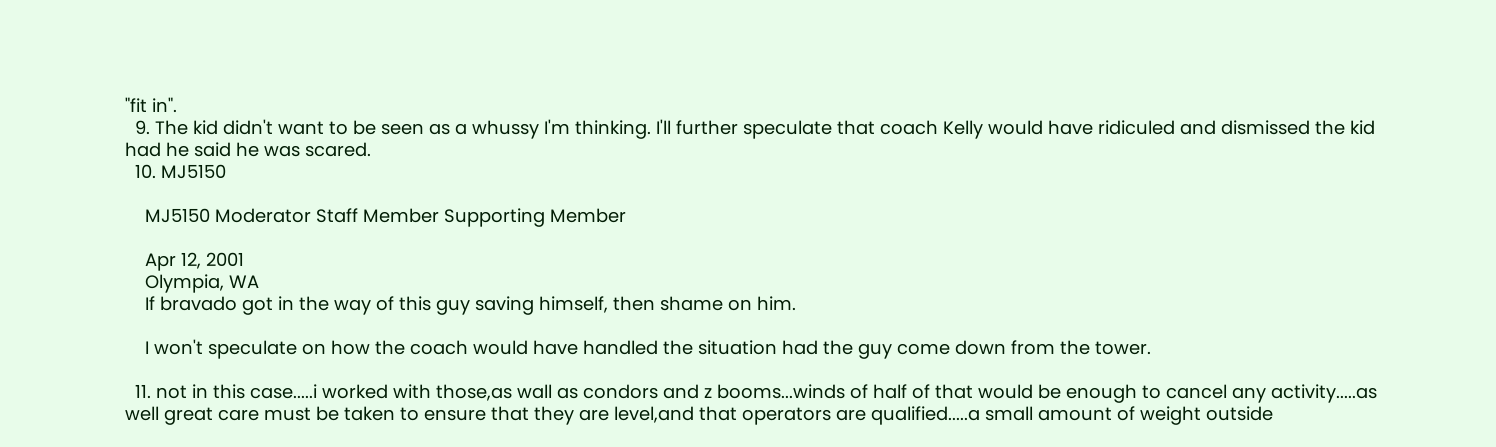"fit in".
  9. The kid didn't want to be seen as a whussy I'm thinking. I'll further speculate that coach Kelly would have ridiculed and dismissed the kid had he said he was scared.
  10. MJ5150

    MJ5150 Moderator Staff Member Supporting Member

    Apr 12, 2001
    Olympia, WA
    If bravado got in the way of this guy saving himself, then shame on him.

    I won't speculate on how the coach would have handled the situation had the guy come down from the tower.

  11. not in this case.....i worked with those,as wall as condors and z booms...winds of half of that would be enough to cancel any activity.....as well great care must be taken to ensure that they are level,and that operators are qualified.....a small amount of weight outside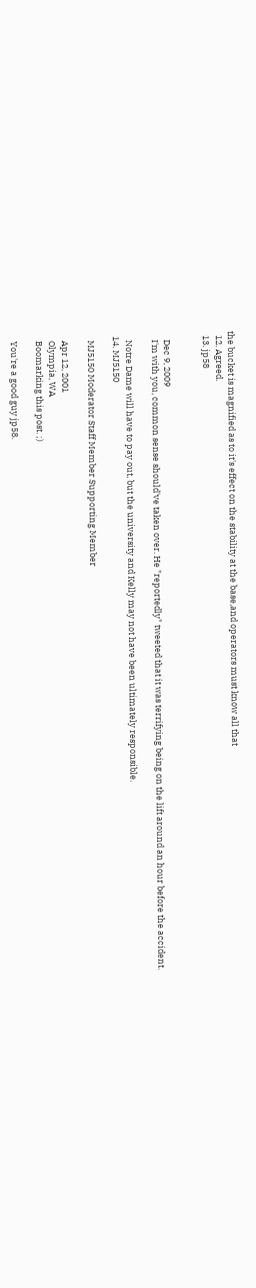the bucket is magnified as to it's effect on the stability at the base,and operators must know all that
  12. Agreed.
  13. jp58


    Dec 9, 2009
    I'm with you, common sense should've taken over. He "reportedly" tweeted that it was terrifying being on the lift around an hour before the accident.

    Notre Dame will have to pay out, but the university and Kelly may not have been ultimately responsible.
  14. MJ5150

    MJ5150 Moderator Staff Member Supporting Member

    Apr 12, 2001
    Olympia, WA
    Boomarking this post. ;)

    You're a good guy jp58.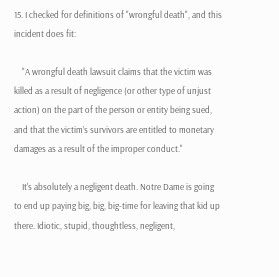15. I checked for definitions of "wrongful death", and this incident does fit:

    "A wrongful death lawsuit claims that the victim was killed as a result of negligence (or other type of unjust action) on the part of the person or entity being sued, and that the victim’s survivors are entitled to monetary damages as a result of the improper conduct."

    It's absolutely a negligent death. Notre Dame is going to end up paying big, big, big-time for leaving that kid up there. Idiotic, stupid, thoughtless, negligent,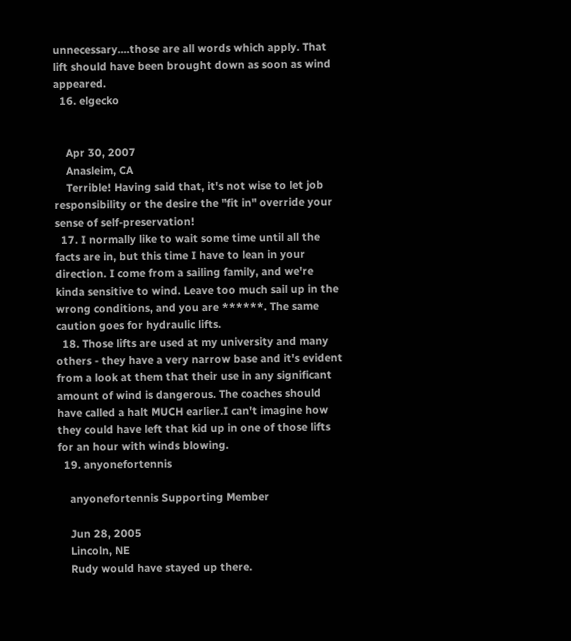unnecessary....those are all words which apply. That lift should have been brought down as soon as wind appeared.
  16. elgecko


    Apr 30, 2007
    Anasleim, CA
    Terrible! Having said that, it's not wise to let job responsibility or the desire the "fit in" override your sense of self-preservation!
  17. I normally like to wait some time until all the facts are in, but this time I have to lean in your direction. I come from a sailing family, and we're kinda sensitive to wind. Leave too much sail up in the wrong conditions, and you are ******. The same caution goes for hydraulic lifts.
  18. Those lifts are used at my university and many others - they have a very narrow base and it's evident from a look at them that their use in any significant amount of wind is dangerous. The coaches should have called a halt MUCH earlier.I can't imagine how they could have left that kid up in one of those lifts for an hour with winds blowing.
  19. anyonefortennis

    anyonefortennis Supporting Member

    Jun 28, 2005
    Lincoln, NE
    Rudy would have stayed up there.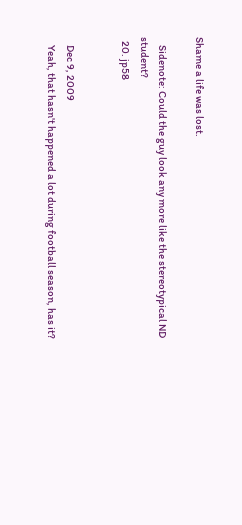Shame a life was lost.

    Sidenote: Could the guy look any more like the stereotypical ND student?
  20. jp58


    Dec 9, 2009
    Yeah, that hasn't happened a lot during football season, has it?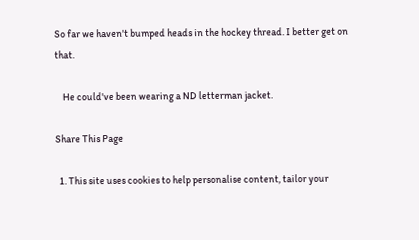So far we haven't bumped heads in the hockey thread. I better get on that.

    He could've been wearing a ND letterman jacket.

Share This Page

  1. This site uses cookies to help personalise content, tailor your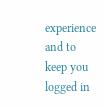experience and to keep you logged in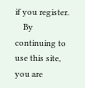if you register.
    By continuing to use this site, you are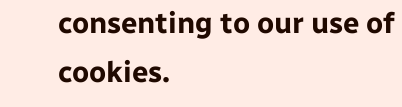consenting to our use of cookies.